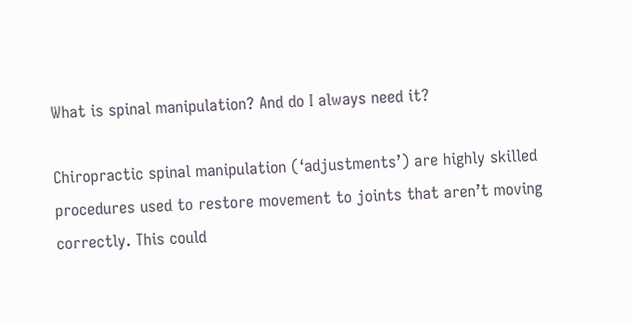What is spinal manipulation? And do I always need it?

Chiropractic spinal manipulation (‘adjustments’) are highly skilled procedures used to restore movement to joints that aren’t moving correctly. This could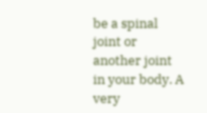be a spinal joint or another joint in your body. A very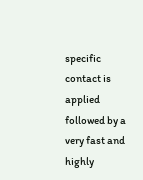specific contact is applied followed by a very fast and highly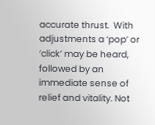accurate thrust.  With adjustments a ‘pop’ or ‘click’ may be heard, followed by an immediate sense of relief and vitality. Not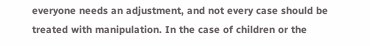everyone needs an adjustment, and not every case should be treated with manipulation. In the case of children or the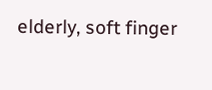elderly, soft finger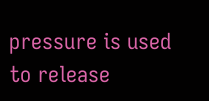pressure is used to release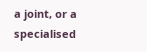a joint, or a specialised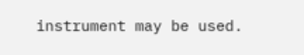instrument may be used.